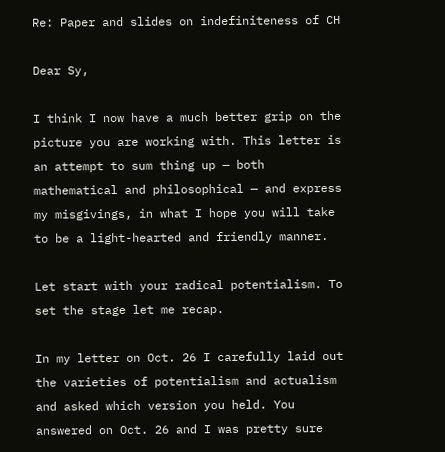Re: Paper and slides on indefiniteness of CH

Dear Sy,

I think I now have a much better grip on the picture you are working with. This letter is an attempt to sum thing up — both mathematical and philosophical — and express my misgivings, in what I hope you will take to be a light-hearted and friendly manner.

Let start with your radical potentialism. To set the stage let me recap.

In my letter on Oct. 26 I carefully laid out the varieties of potentialism and actualism and asked which version you held. You answered on Oct. 26 and I was pretty sure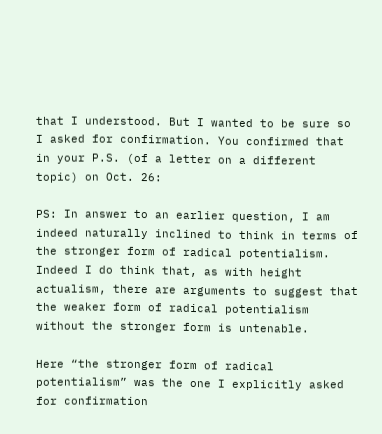that I understood. But I wanted to be sure so I asked for confirmation. You confirmed that in your P.S. (of a letter on a different topic) on Oct. 26:

PS: In answer to an earlier question, I am indeed naturally inclined to think in terms of the stronger form of radical potentialism. Indeed I do think that, as with height actualism, there are arguments to suggest that the weaker form of radical potentialism without the stronger form is untenable.

Here “the stronger form of radical potentialism” was the one I explicitly asked for confirmation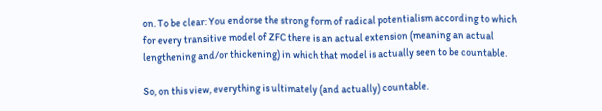on. To be clear: You endorse the strong form of radical potentialism according to which for every transitive model of ZFC there is an actual extension (meaning an actual lengthening and/or thickening) in which that model is actually seen to be countable.

So, on this view, everything is ultimately (and actually) countable.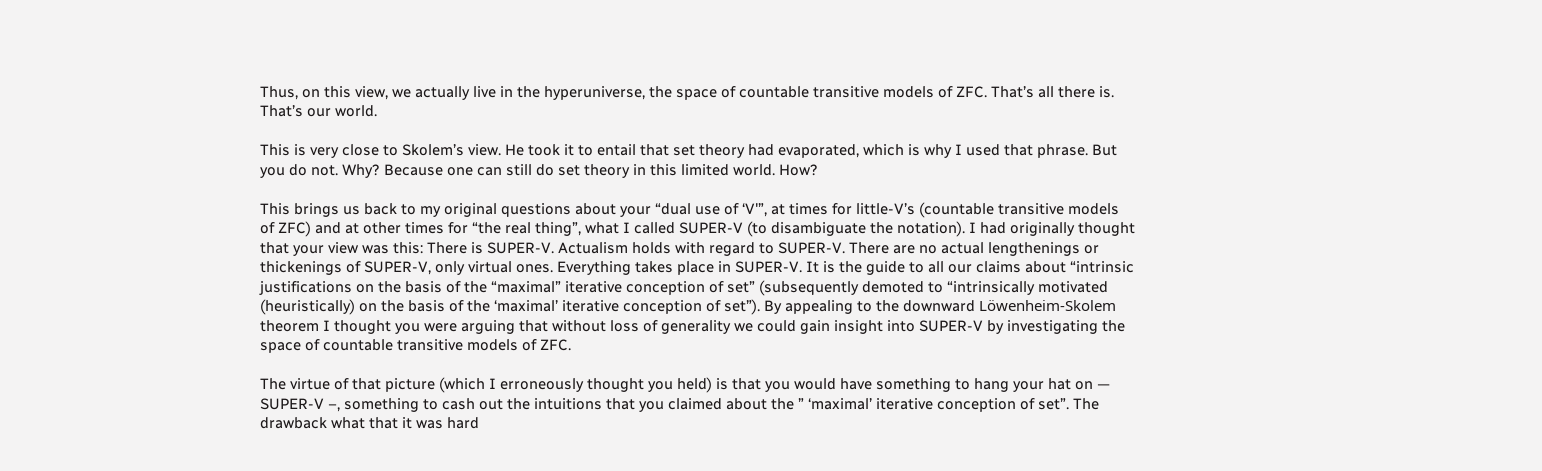Thus, on this view, we actually live in the hyperuniverse, the space of countable transitive models of ZFC. That’s all there is. That’s our world.

This is very close to Skolem’s view. He took it to entail that set theory had evaporated, which is why I used that phrase. But you do not. Why? Because one can still do set theory in this limited world. How?

This brings us back to my original questions about your “dual use of ‘V'”, at times for little-V’s (countable transitive models of ZFC) and at other times for “the real thing”, what I called SUPER-V (to disambiguate the notation). I had originally thought that your view was this: There is SUPER-V. Actualism holds with regard to SUPER-V. There are no actual lengthenings or thickenings of SUPER-V, only virtual ones. Everything takes place in SUPER-V. It is the guide to all our claims about “intrinsic justifications on the basis of the “maximal” iterative conception of set” (subsequently demoted to “intrinsically motivated (heuristically) on the basis of the ‘maximal’ iterative conception of set”). By appealing to the downward Löwenheim-Skolem theorem I thought you were arguing that without loss of generality we could gain insight into SUPER-V by investigating the space of countable transitive models of ZFC.

The virtue of that picture (which I erroneously thought you held) is that you would have something to hang your hat on — SUPER-V –, something to cash out the intuitions that you claimed about the ” ‘maximal’ iterative conception of set”. The drawback what that it was hard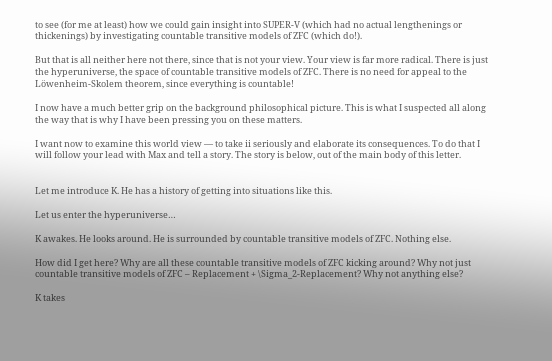to see (for me at least) how we could gain insight into SUPER-V (which had no actual lengthenings or thickenings) by investigating countable transitive models of ZFC (which do!).

But that is all neither here not there, since that is not your view. Your view is far more radical. There is just the hyperuniverse, the space of countable transitive models of ZFC. There is no need for appeal to the Löwenheim-Skolem theorem, since everything is countable!

I now have a much better grip on the background philosophical picture. This is what I suspected all along the way that is why I have been pressing you on these matters.

I want now to examine this world view — to take ii seriously and elaborate its consequences. To do that I will follow your lead with Max and tell a story. The story is below, out of the main body of this letter.


Let me introduce K. He has a history of getting into situations like this.

Let us enter the hyperuniverse…

K awakes. He looks around. He is surrounded by countable transitive models of ZFC. Nothing else.

How did I get here? Why are all these countable transitive models of ZFC kicking around? Why not just countable transitive models of ZFC – Replacement + \Sigma_2-Replacement? Why not anything else?

K takes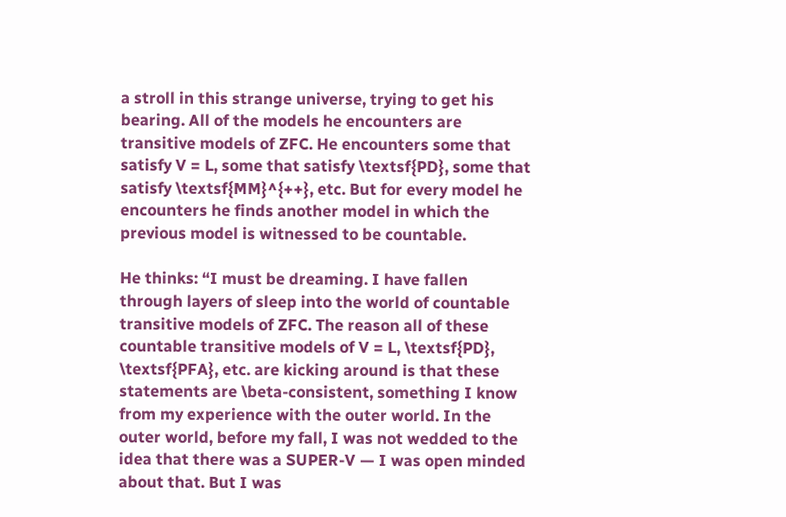a stroll in this strange universe, trying to get his bearing. All of the models he encounters are transitive models of ZFC. He encounters some that satisfy V = L, some that satisfy \textsf{PD}, some that satisfy \textsf{MM}^{++}, etc. But for every model he encounters he finds another model in which the previous model is witnessed to be countable.

He thinks: “I must be dreaming. I have fallen through layers of sleep into the world of countable transitive models of ZFC. The reason all of these countable transitive models of V = L, \textsf{PD}, \textsf{PFA}, etc. are kicking around is that these statements are \beta-consistent, something I know from my experience with the outer world. In the outer world, before my fall, I was not wedded to the idea that there was a SUPER-V — I was open minded about that. But I was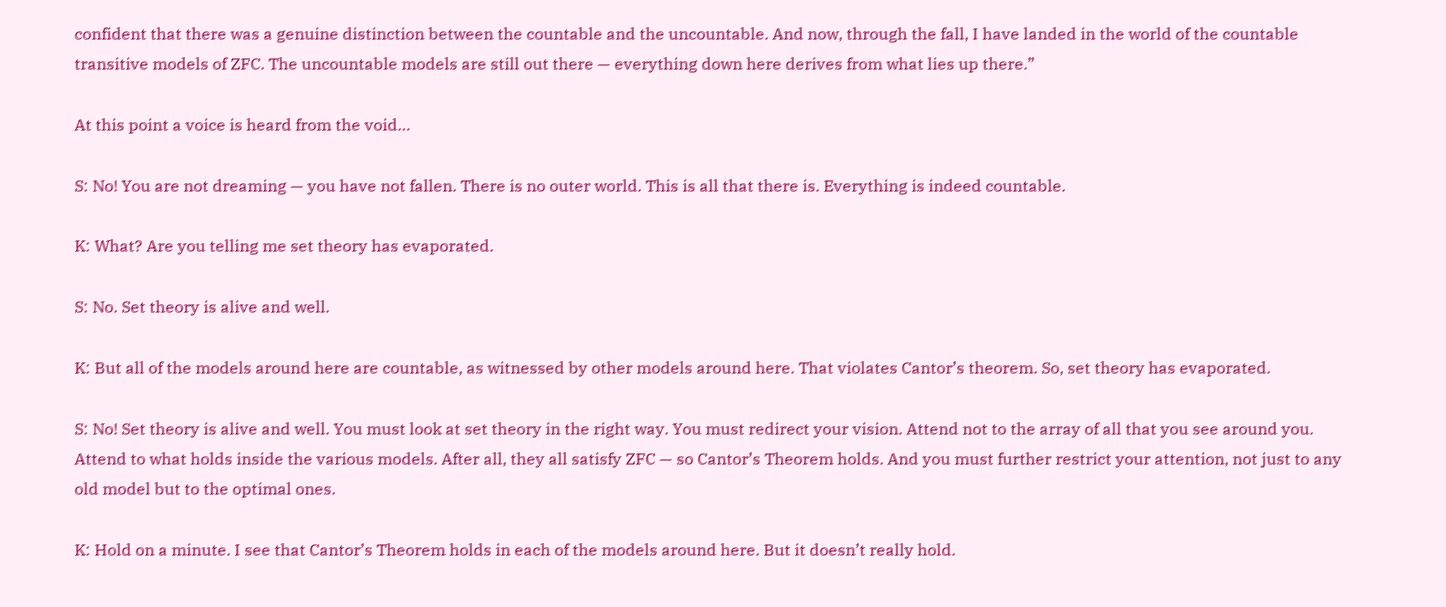confident that there was a genuine distinction between the countable and the uncountable. And now, through the fall, I have landed in the world of the countable transitive models of ZFC. The uncountable models are still out there — everything down here derives from what lies up there.”

At this point a voice is heard from the void…

S: No! You are not dreaming — you have not fallen. There is no outer world. This is all that there is. Everything is indeed countable.

K: What? Are you telling me set theory has evaporated.

S: No. Set theory is alive and well.

K: But all of the models around here are countable, as witnessed by other models around here. That violates Cantor’s theorem. So, set theory has evaporated.

S: No! Set theory is alive and well. You must look at set theory in the right way. You must redirect your vision. Attend not to the array of all that you see around you. Attend to what holds inside the various models. After all, they all satisfy ZFC — so Cantor’s Theorem holds. And you must further restrict your attention, not just to any old model but to the optimal ones.

K: Hold on a minute. I see that Cantor’s Theorem holds in each of the models around here. But it doesn’t really hold.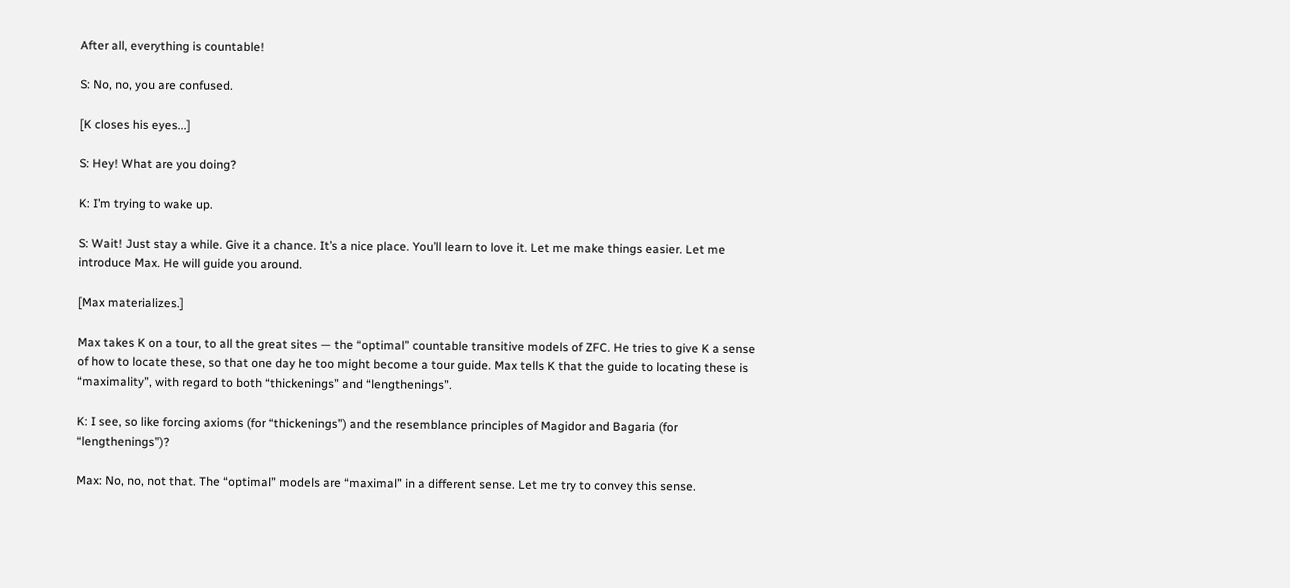After all, everything is countable!

S: No, no, you are confused.

[K closes his eyes...]

S: Hey! What are you doing?

K: I’m trying to wake up.

S: Wait! Just stay a while. Give it a chance. It’s a nice place. You’ll learn to love it. Let me make things easier. Let me introduce Max. He will guide you around.

[Max materializes.]

Max takes K on a tour, to all the great sites — the “optimal” countable transitive models of ZFC. He tries to give K a sense of how to locate these, so that one day he too might become a tour guide. Max tells K that the guide to locating these is “maximality”, with regard to both “thickenings” and “lengthenings”.

K: I see, so like forcing axioms (for “thickenings”) and the resemblance principles of Magidor and Bagaria (for “lengthenings”)?

Max: No, no, not that. The “optimal” models are “maximal” in a different sense. Let me try to convey this sense.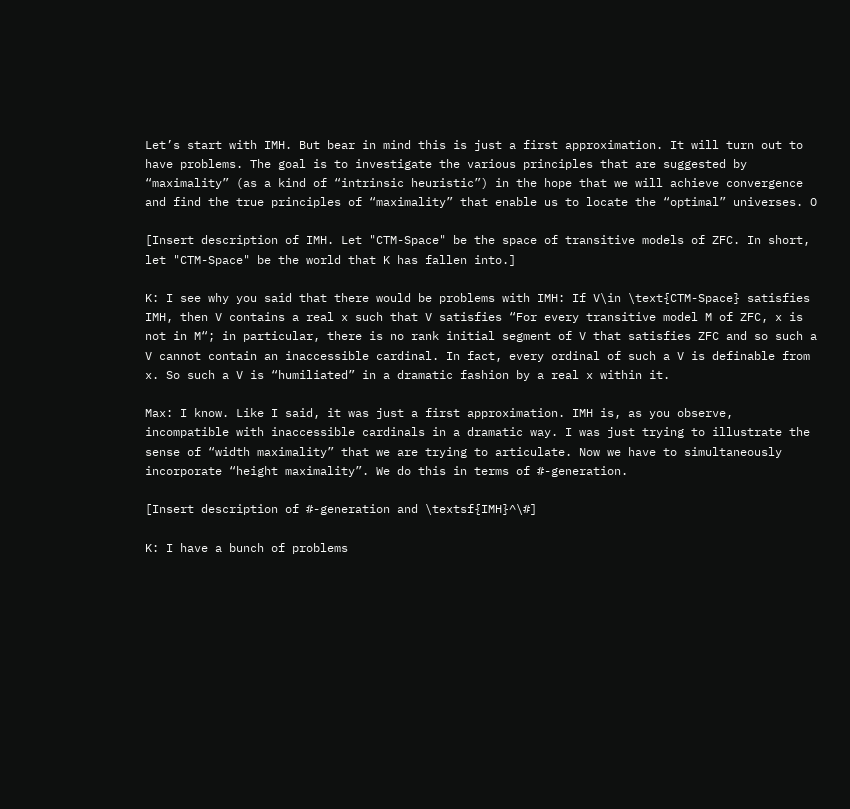Let’s start with IMH. But bear in mind this is just a first approximation. It will turn out to have problems. The goal is to investigate the various principles that are suggested by “maximality” (as a kind of “intrinsic heuristic”) in the hope that we will achieve convergence and find the true principles of “maximality” that enable us to locate the “optimal” universes. O

[Insert description of IMH. Let "CTM-Space" be the space of transitive models of ZFC. In short, let "CTM-Space" be the world that K has fallen into.]

K: I see why you said that there would be problems with IMH: If V\in \text{CTM-Space} satisfies IMH, then V contains a real x such that V satisfies “For every transitive model M of ZFC, x is not in M“; in particular, there is no rank initial segment of V that satisfies ZFC and so such a V cannot contain an inaccessible cardinal. In fact, every ordinal of such a V is definable from x. So such a V is “humiliated” in a dramatic fashion by a real x within it.

Max: I know. Like I said, it was just a first approximation. IMH is, as you observe, incompatible with inaccessible cardinals in a dramatic way. I was just trying to illustrate the sense of “width maximality” that we are trying to articulate. Now we have to simultaneously incorporate “height maximality”. We do this in terms of #-generation.

[Insert description of #-generation and \textsf{IMH}^\#]

K: I have a bunch of problems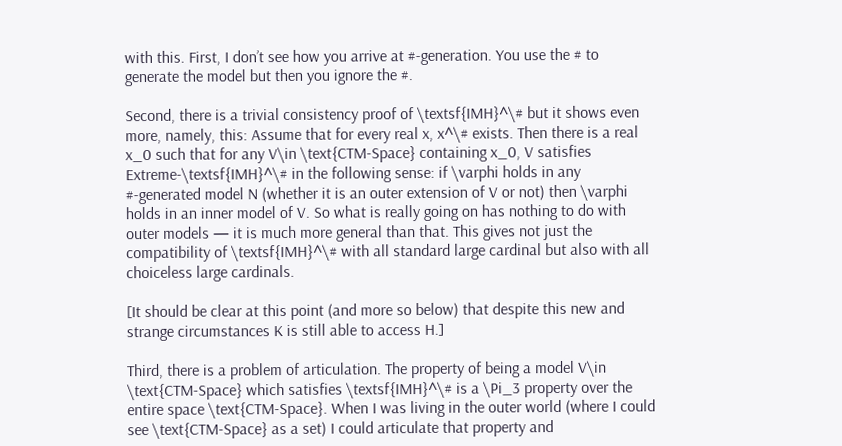with this. First, I don’t see how you arrive at #-generation. You use the # to generate the model but then you ignore the #.

Second, there is a trivial consistency proof of \textsf{IMH}^\# but it shows even more, namely, this: Assume that for every real x, x^\# exists. Then there is a real x_0 such that for any V\in \text{CTM-Space} containing x_0, V satisfies Extreme-\textsf{IMH}^\# in the following sense: if \varphi holds in any #-generated model N (whether it is an outer extension of V or not) then \varphi holds in an inner model of V. So what is really going on has nothing to do with outer models — it is much more general than that. This gives not just the compatibility of \textsf{IMH}^\# with all standard large cardinal but also with all choiceless large cardinals.

[It should be clear at this point (and more so below) that despite this new and strange circumstances K is still able to access H.]

Third, there is a problem of articulation. The property of being a model V\in \text{CTM-Space} which satisfies \textsf{IMH}^\# is a \Pi_3 property over the entire space \text{CTM-Space}. When I was living in the outer world (where I could see \text{CTM-Space} as a set) I could articulate that property and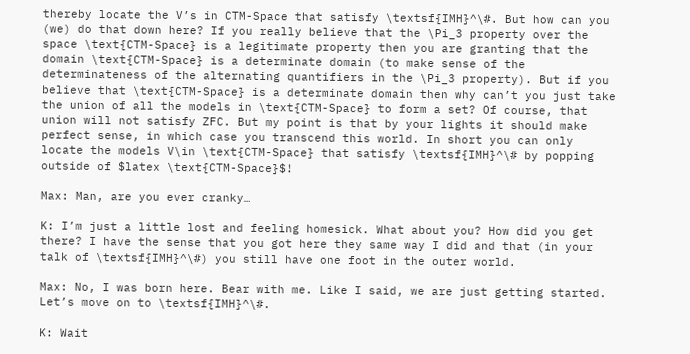thereby locate the V’s in CTM-Space that satisfy \textsf{IMH}^\#. But how can you (we) do that down here? If you really believe that the \Pi_3 property over the space \text{CTM-Space} is a legitimate property then you are granting that the domain \text{CTM-Space} is a determinate domain (to make sense of the determinateness of the alternating quantifiers in the \Pi_3 property). But if you believe that \text{CTM-Space} is a determinate domain then why can’t you just take the union of all the models in \text{CTM-Space} to form a set? Of course, that union will not satisfy ZFC. But my point is that by your lights it should make perfect sense, in which case you transcend this world. In short you can only locate the models V\in \text{CTM-Space} that satisfy \textsf{IMH}^\# by popping outside of $latex \text{CTM-Space}$!

Max: Man, are you ever cranky…

K: I’m just a little lost and feeling homesick. What about you? How did you get there? I have the sense that you got here they same way I did and that (in your talk of \textsf{IMH}^\#) you still have one foot in the outer world.

Max: No, I was born here. Bear with me. Like I said, we are just getting started. Let’s move on to \textsf{IMH}^\#.

K: Wait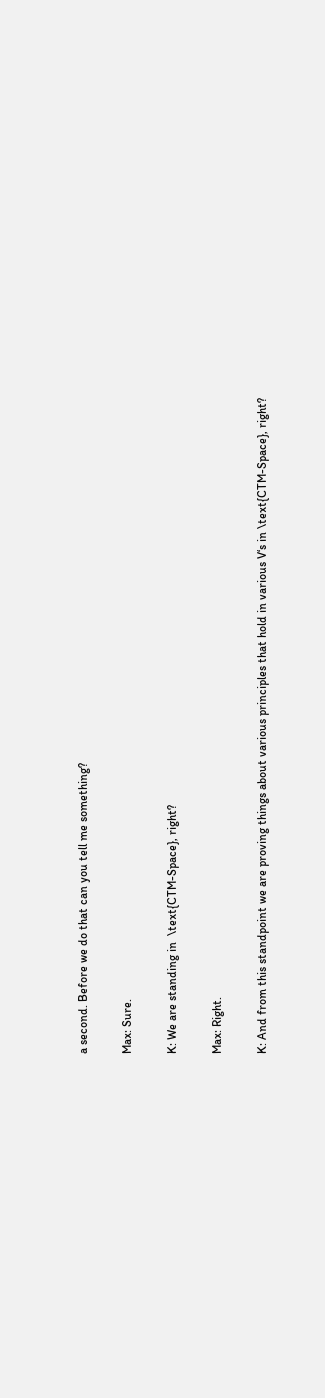a second. Before we do that can you tell me something?

Max: Sure.

K: We are standing in  \text{CTM-Space}, right?

Max: Right.

K: And from this standpoint we are proving things about various principles that hold in various V‘s in \text{CTM-Space}, right?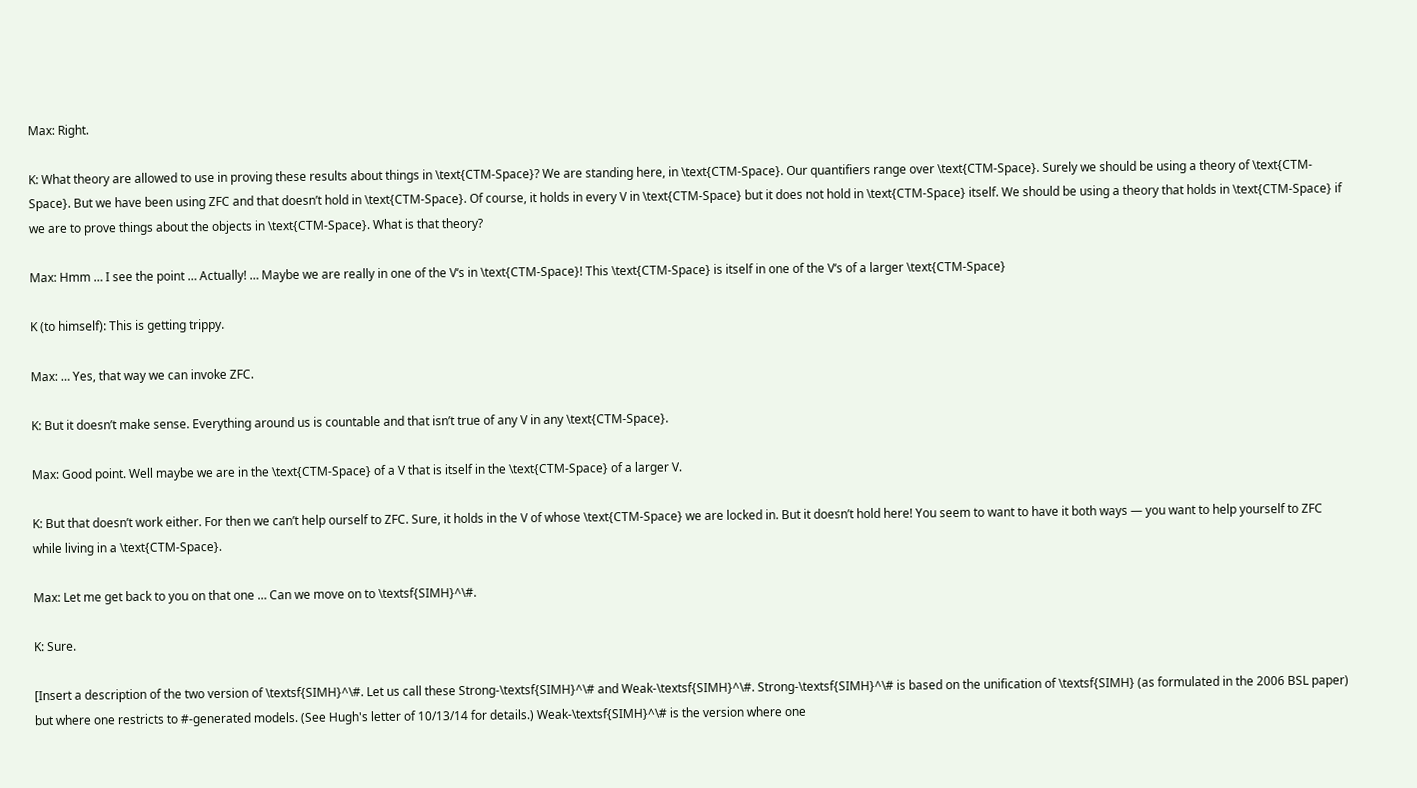Max: Right.

K: What theory are allowed to use in proving these results about things in \text{CTM-Space}? We are standing here, in \text{CTM-Space}. Our quantifiers range over \text{CTM-Space}. Surely we should be using a theory of \text{CTM-Space}. But we have been using ZFC and that doesn’t hold in \text{CTM-Space}. Of course, it holds in every V in \text{CTM-Space} but it does not hold in \text{CTM-Space} itself. We should be using a theory that holds in \text{CTM-Space} if we are to prove things about the objects in \text{CTM-Space}. What is that theory?

Max: Hmm … I see the point … Actually! … Maybe we are really in one of the V‘s in \text{CTM-Space}! This \text{CTM-Space} is itself in one of the V‘s of a larger \text{CTM-Space}

K (to himself): This is getting trippy.

Max: … Yes, that way we can invoke ZFC.

K: But it doesn’t make sense. Everything around us is countable and that isn’t true of any V in any \text{CTM-Space}.

Max: Good point. Well maybe we are in the \text{CTM-Space} of a V that is itself in the \text{CTM-Space} of a larger V.

K: But that doesn’t work either. For then we can’t help ourself to ZFC. Sure, it holds in the V of whose \text{CTM-Space} we are locked in. But it doesn’t hold here! You seem to want to have it both ways — you want to help yourself to ZFC while living in a \text{CTM-Space}.

Max: Let me get back to you on that one … Can we move on to \textsf{SIMH}^\#.

K: Sure.

[Insert a description of the two version of \textsf{SIMH}^\#. Let us call these Strong-\textsf{SIMH}^\# and Weak-\textsf{SIMH}^\#. Strong-\textsf{SIMH}^\# is based on the unification of \textsf{SIMH} (as formulated in the 2006 BSL paper) but where one restricts to #-generated models. (See Hugh's letter of 10/13/14 for details.) Weak-\textsf{SIMH}^\# is the version where one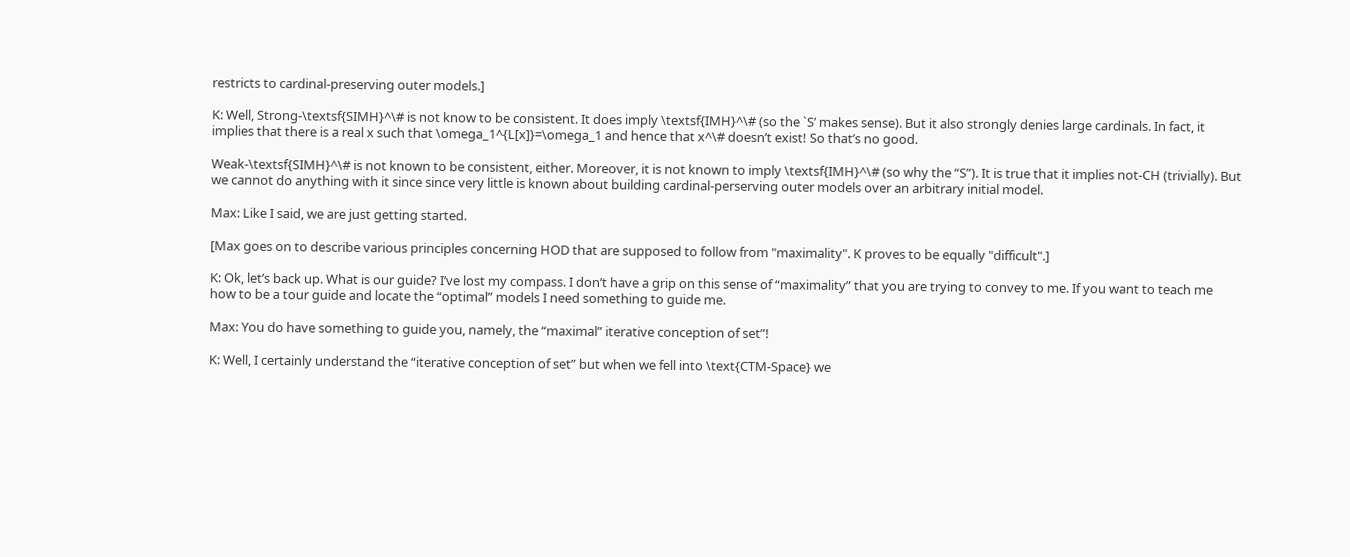restricts to cardinal-preserving outer models.]

K: Well, Strong-\textsf{SIMH}^\# is not know to be consistent. It does imply \textsf{IMH}^\# (so the `S’ makes sense). But it also strongly denies large cardinals. In fact, it implies that there is a real x such that \omega_1^{L[x]}=\omega_1 and hence that x^\# doesn’t exist! So that’s no good.

Weak-\textsf{SIMH}^\# is not known to be consistent, either. Moreover, it is not known to imply \textsf{IMH}^\# (so why the “S”). It is true that it implies not-CH (trivially). But we cannot do anything with it since since very little is known about building cardinal-perserving outer models over an arbitrary initial model.

Max: Like I said, we are just getting started.

[Max goes on to describe various principles concerning HOD that are supposed to follow from "maximality". K proves to be equally "difficult".]

K: Ok, let’s back up. What is our guide? I’ve lost my compass. I don’t have a grip on this sense of “maximality” that you are trying to convey to me. If you want to teach me how to be a tour guide and locate the “optimal” models I need something to guide me.

Max: You do have something to guide you, namely, the “maximal” iterative conception of set”!

K: Well, I certainly understand the “iterative conception of set” but when we fell into \text{CTM-Space} we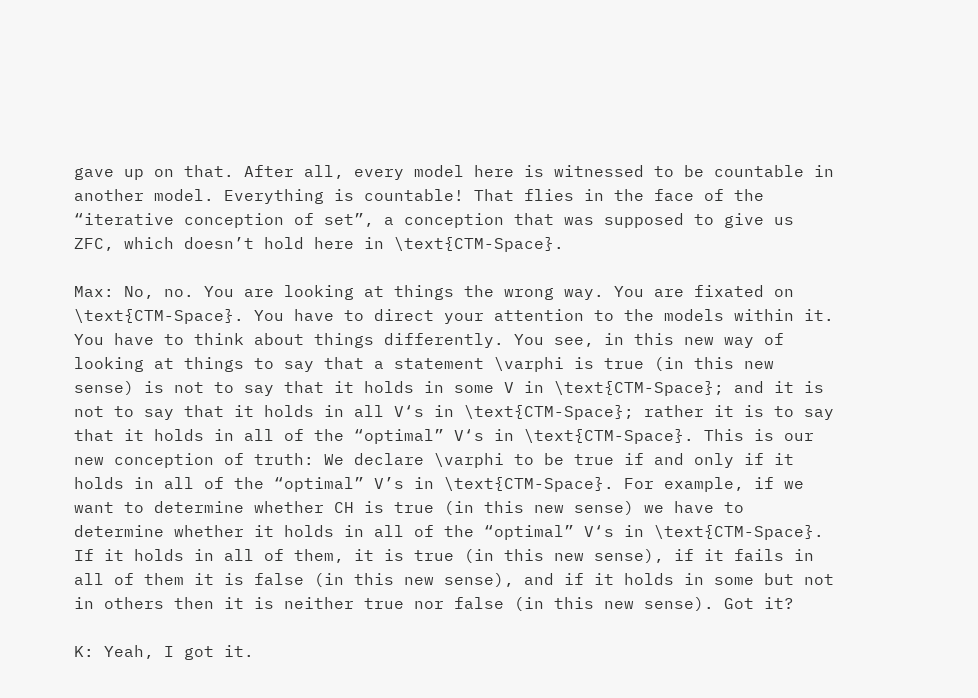gave up on that. After all, every model here is witnessed to be countable in another model. Everything is countable! That flies in the face of the “iterative conception of set”, a conception that was supposed to give us ZFC, which doesn’t hold here in \text{CTM-Space}.

Max: No, no. You are looking at things the wrong way. You are fixated on \text{CTM-Space}. You have to direct your attention to the models within it. You have to think about things differently. You see, in this new way of looking at things to say that a statement \varphi is true (in this new sense) is not to say that it holds in some V in \text{CTM-Space}; and it is not to say that it holds in all V‘s in \text{CTM-Space}; rather it is to say that it holds in all of the “optimal” V‘s in \text{CTM-Space}. This is our new conception of truth: We declare \varphi to be true if and only if it holds in all of the “optimal” V’s in \text{CTM-Space}. For example, if we want to determine whether CH is true (in this new sense) we have to determine whether it holds in all of the “optimal” V‘s in \text{CTM-Space}. If it holds in all of them, it is true (in this new sense), if it fails in all of them it is false (in this new sense), and if it holds in some but not in others then it is neither true nor false (in this new sense). Got it?

K: Yeah, I got it.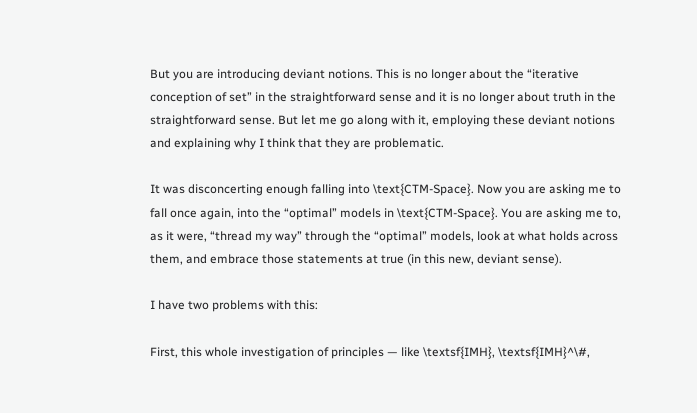But you are introducing deviant notions. This is no longer about the “iterative conception of set” in the straightforward sense and it is no longer about truth in the straightforward sense. But let me go along with it, employing these deviant notions and explaining why I think that they are problematic.

It was disconcerting enough falling into \text{CTM-Space}. Now you are asking me to fall once again, into the “optimal” models in \text{CTM-Space}. You are asking me to, as it were, “thread my way” through the “optimal” models, look at what holds across them, and embrace those statements at true (in this new, deviant sense).

I have two problems with this:

First, this whole investigation of principles — like \textsf{IMH}, \textsf{IMH}^\#,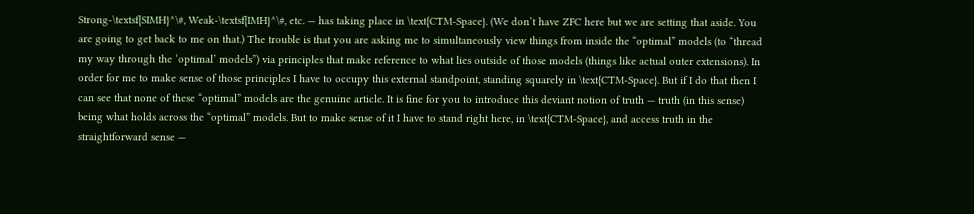Strong-\textsf{SIMH}^\#, Weak-\textsf{IMH}^\#, etc. — has taking place in \text{CTM-Space}. (We don’t have ZFC here but we are setting that aside. You are going to get back to me on that.) The trouble is that you are asking me to simultaneously view things from inside the “optimal” models (to “thread my way through the ‘optimal’ models”) via principles that make reference to what lies outside of those models (things like actual outer extensions). In order for me to make sense of those principles I have to occupy this external standpoint, standing squarely in \text{CTM-Space}. But if I do that then I can see that none of these “optimal” models are the genuine article. It is fine for you to introduce this deviant notion of truth — truth (in this sense) being what holds across the “optimal” models. But to make sense of it I have to stand right here, in \text{CTM-Space}, and access truth in the straightforward sense —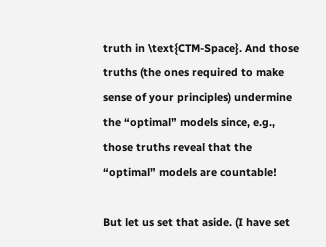truth in \text{CTM-Space}. And those truths (the ones required to make sense of your principles) undermine the “optimal” models since, e.g., those truths reveal that the “optimal” models are countable!

But let us set that aside. (I have set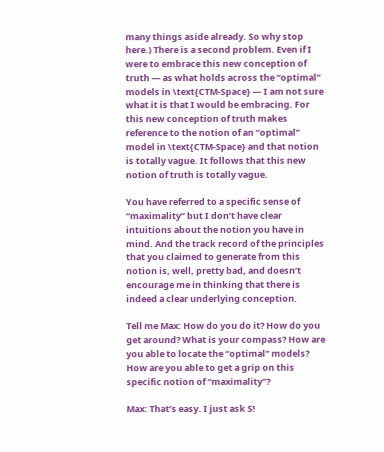many things aside already. So why stop here.) There is a second problem. Even if I were to embrace this new conception of truth — as what holds across the “optimal” models in \text{CTM-Space} — I am not sure what it is that I would be embracing. For this new conception of truth makes reference to the notion of an “optimal” model in \text{CTM-Space} and that notion is totally vague. It follows that this new notion of truth is totally vague.

You have referred to a specific sense of “maximality” but I don’t have clear intuitions about the notion you have in mind. And the track record of the principles that you claimed to generate from this notion is, well, pretty bad, and doesn’t encourage me in thinking that there is indeed a clear underlying conception.

Tell me Max: How do you do it? How do you get around? What is your compass? How are you able to locate the “optimal” models? How are you able to get a grip on this specific notion of “maximality”?

Max: That’s easy. I just ask S!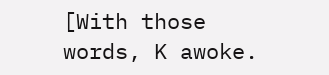[With those words, K awoke.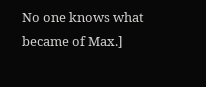No one knows what became of Max.]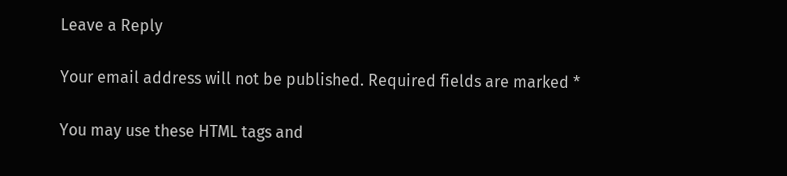Leave a Reply

Your email address will not be published. Required fields are marked *

You may use these HTML tags and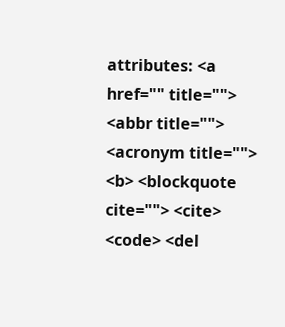attributes: <a href="" title=""> <abbr title=""> <acronym title=""> <b> <blockquote cite=""> <cite> <code> <del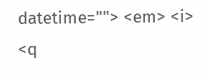datetime=""> <em> <i> <q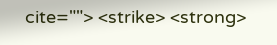cite=""> <strike> <strong>